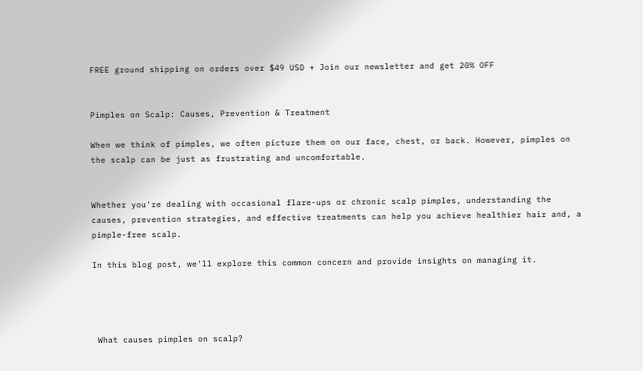FREE ground shipping on orders over $49 USD + Join our newsletter and get 20% OFF


Pimples on Scalp: Causes, Prevention & Treatment

When we think of pimples, we often picture them on our face, chest, or back. However, pimples on the scalp can be just as frustrating and uncomfortable.


Whether you're dealing with occasional flare-ups or chronic scalp pimples, understanding the causes, prevention strategies, and effective treatments can help you achieve healthier hair and, a pimple-free scalp.

In this blog post, we'll explore this common concern and provide insights on managing it.




 What causes pimples on scalp?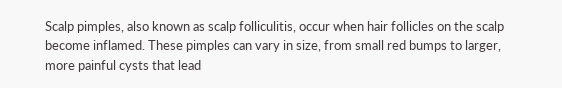Scalp pimples, also known as scalp folliculitis, occur when hair follicles on the scalp become inflamed. These pimples can vary in size, from small red bumps to larger, more painful cysts that lead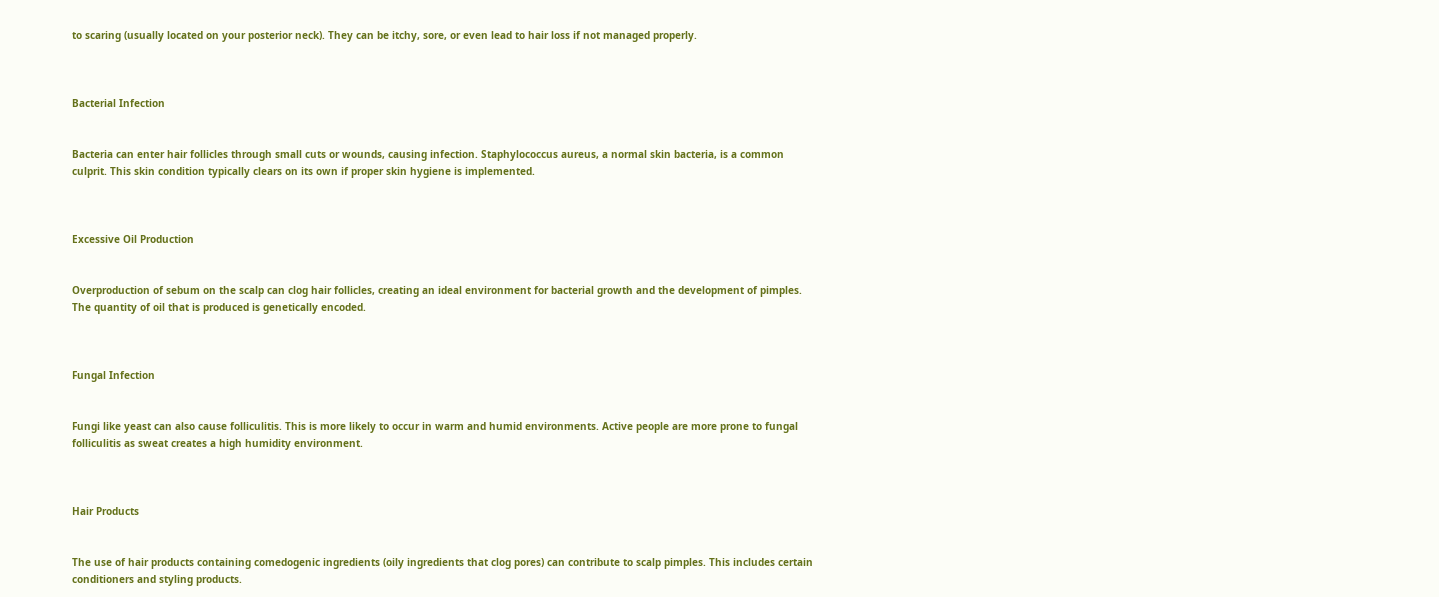to scaring (usually located on your posterior neck). They can be itchy, sore, or even lead to hair loss if not managed properly.



Bacterial Infection


Bacteria can enter hair follicles through small cuts or wounds, causing infection. Staphylococcus aureus, a normal skin bacteria, is a common culprit. This skin condition typically clears on its own if proper skin hygiene is implemented.



Excessive Oil Production


Overproduction of sebum on the scalp can clog hair follicles, creating an ideal environment for bacterial growth and the development of pimples. The quantity of oil that is produced is genetically encoded.



Fungal Infection


Fungi like yeast can also cause folliculitis. This is more likely to occur in warm and humid environments. Active people are more prone to fungal folliculitis as sweat creates a high humidity environment.



Hair Products


The use of hair products containing comedogenic ingredients (oily ingredients that clog pores) can contribute to scalp pimples. This includes certain conditioners and styling products.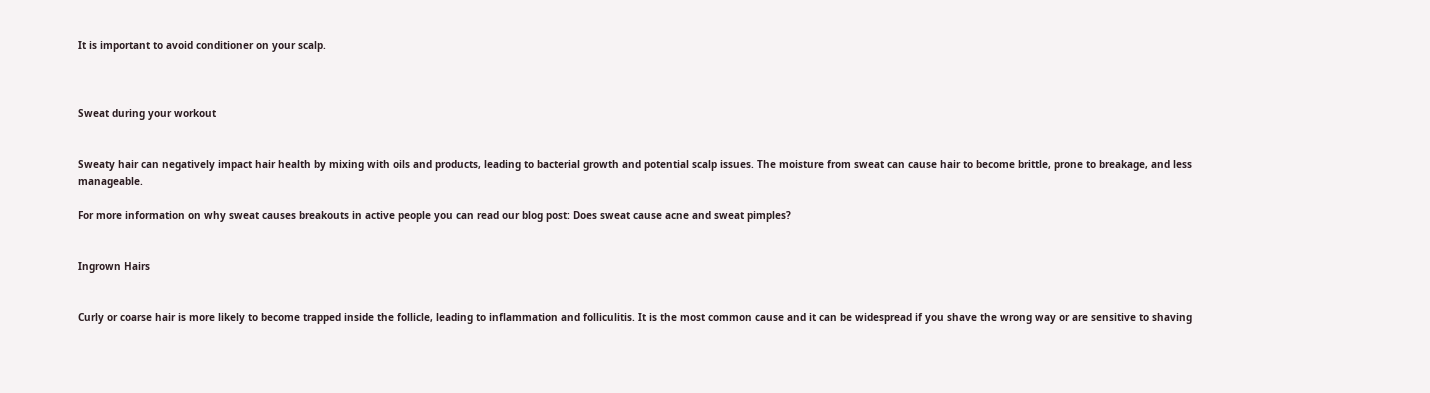It is important to avoid conditioner on your scalp.



Sweat during your workout


Sweaty hair can negatively impact hair health by mixing with oils and products, leading to bacterial growth and potential scalp issues. The moisture from sweat can cause hair to become brittle, prone to breakage, and less manageable.

For more information on why sweat causes breakouts in active people you can read our blog post: Does sweat cause acne and sweat pimples?


Ingrown Hairs


Curly or coarse hair is more likely to become trapped inside the follicle, leading to inflammation and folliculitis. It is the most common cause and it can be widespread if you shave the wrong way or are sensitive to shaving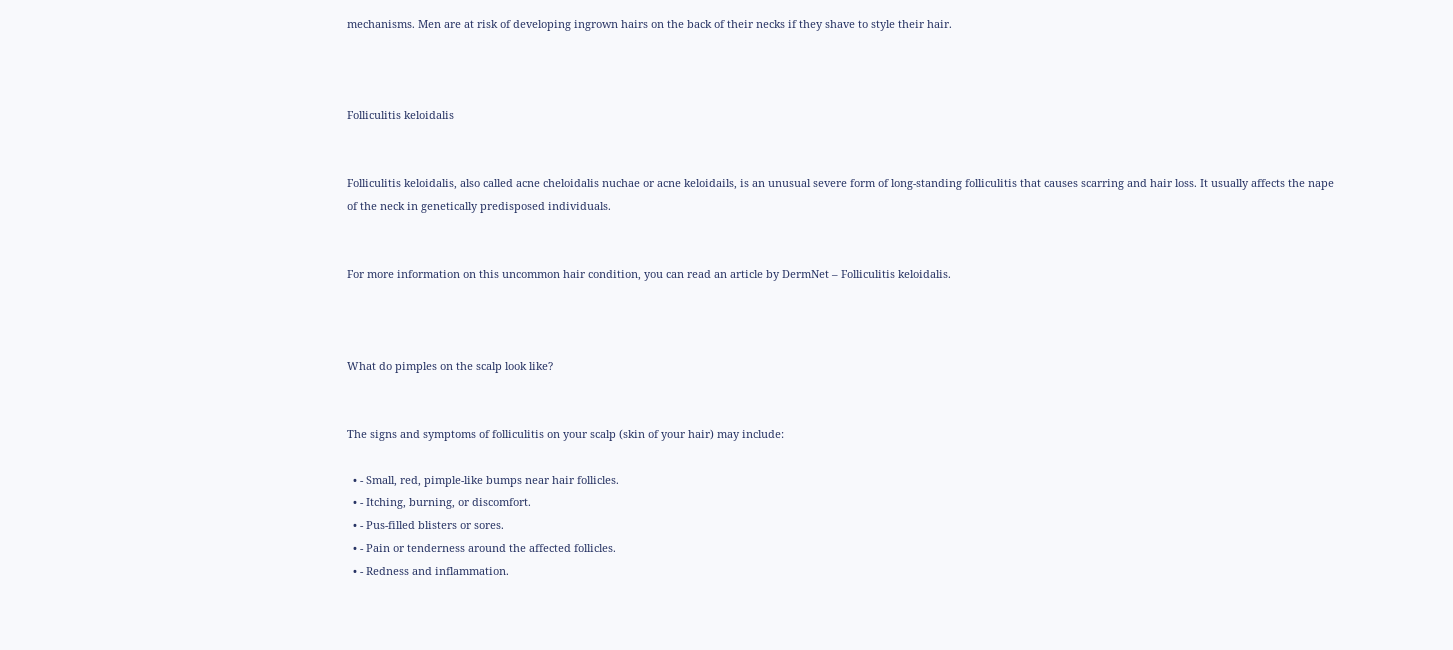mechanisms. Men are at risk of developing ingrown hairs on the back of their necks if they shave to style their hair.



Folliculitis keloidalis


Folliculitis keloidalis, also called acne cheloidalis nuchae or acne keloidails, is an unusual severe form of long-standing folliculitis that causes scarring and hair loss. It usually affects the nape of the neck in genetically predisposed individuals.


For more information on this uncommon hair condition, you can read an article by DermNet – Folliculitis keloidalis.



What do pimples on the scalp look like?


The signs and symptoms of folliculitis on your scalp (skin of your hair) may include:

  • - Small, red, pimple-like bumps near hair follicles.
  • - Itching, burning, or discomfort.
  • - Pus-filled blisters or sores.
  • - Pain or tenderness around the affected follicles.
  • - Redness and inflammation.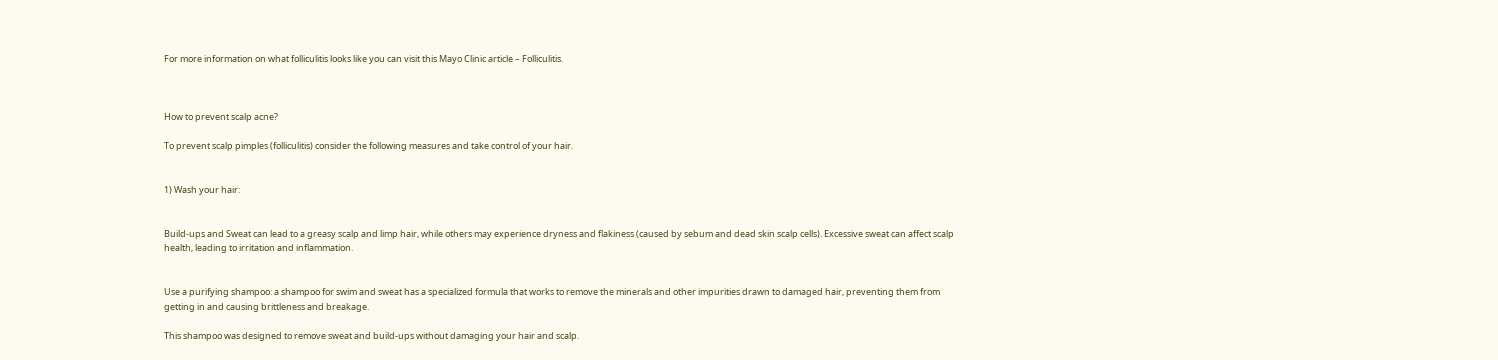For more information on what folliculitis looks like you can visit this Mayo Clinic article – Folliculitis.



How to prevent scalp acne?

To prevent scalp pimples (folliculitis) consider the following measures and take control of your hair.


1) Wash your hair:


Build-ups and Sweat can lead to a greasy scalp and limp hair, while others may experience dryness and flakiness (caused by sebum and dead skin scalp cells). Excessive sweat can affect scalp health, leading to irritation and inflammation.


Use a purifying shampoo: a shampoo for swim and sweat has a specialized formula that works to remove the minerals and other impurities drawn to damaged hair, preventing them from getting in and causing brittleness and breakage.

This shampoo was designed to remove sweat and build-ups without damaging your hair and scalp.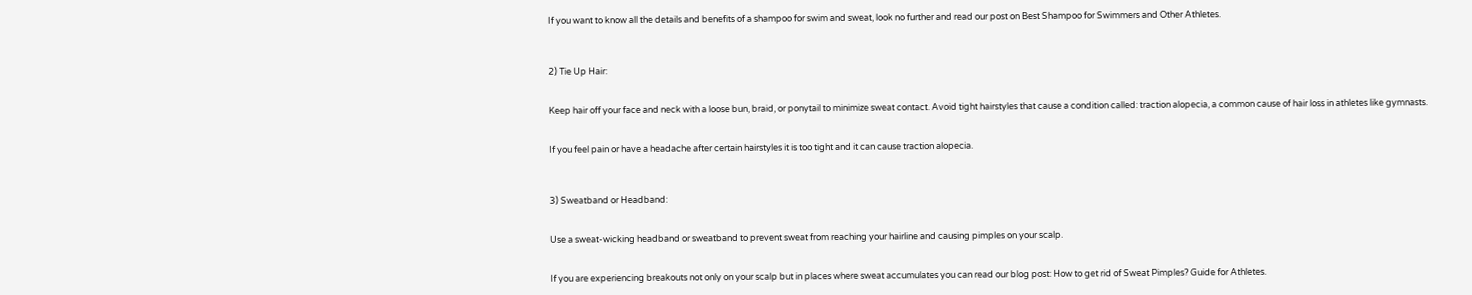If you want to know all the details and benefits of a shampoo for swim and sweat, look no further and read our post on Best Shampoo for Swimmers and Other Athletes.



2) Tie Up Hair:


Keep hair off your face and neck with a loose bun, braid, or ponytail to minimize sweat contact. Avoid tight hairstyles that cause a condition called: traction alopecia, a common cause of hair loss in athletes like gymnasts.


If you feel pain or have a headache after certain hairstyles it is too tight and it can cause traction alopecia.



3) Sweatband or Headband:


Use a sweat-wicking headband or sweatband to prevent sweat from reaching your hairline and causing pimples on your scalp.


If you are experiencing breakouts not only on your scalp but in places where sweat accumulates you can read our blog post: How to get rid of Sweat Pimples? Guide for Athletes.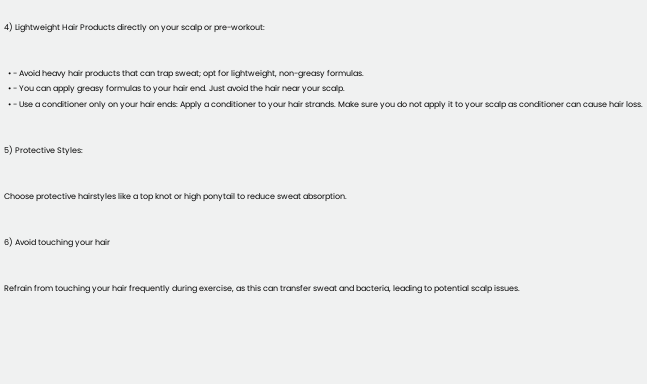4) Lightweight Hair Products directly on your scalp or pre-workout:


  • - Avoid heavy hair products that can trap sweat; opt for lightweight, non-greasy formulas.
  • - You can apply greasy formulas to your hair end. Just avoid the hair near your scalp.
  • - Use a conditioner only on your hair ends: Apply a conditioner to your hair strands. Make sure you do not apply it to your scalp as conditioner can cause hair loss.


5) Protective Styles:


Choose protective hairstyles like a top knot or high ponytail to reduce sweat absorption.


6) Avoid touching your hair


Refrain from touching your hair frequently during exercise, as this can transfer sweat and bacteria, leading to potential scalp issues.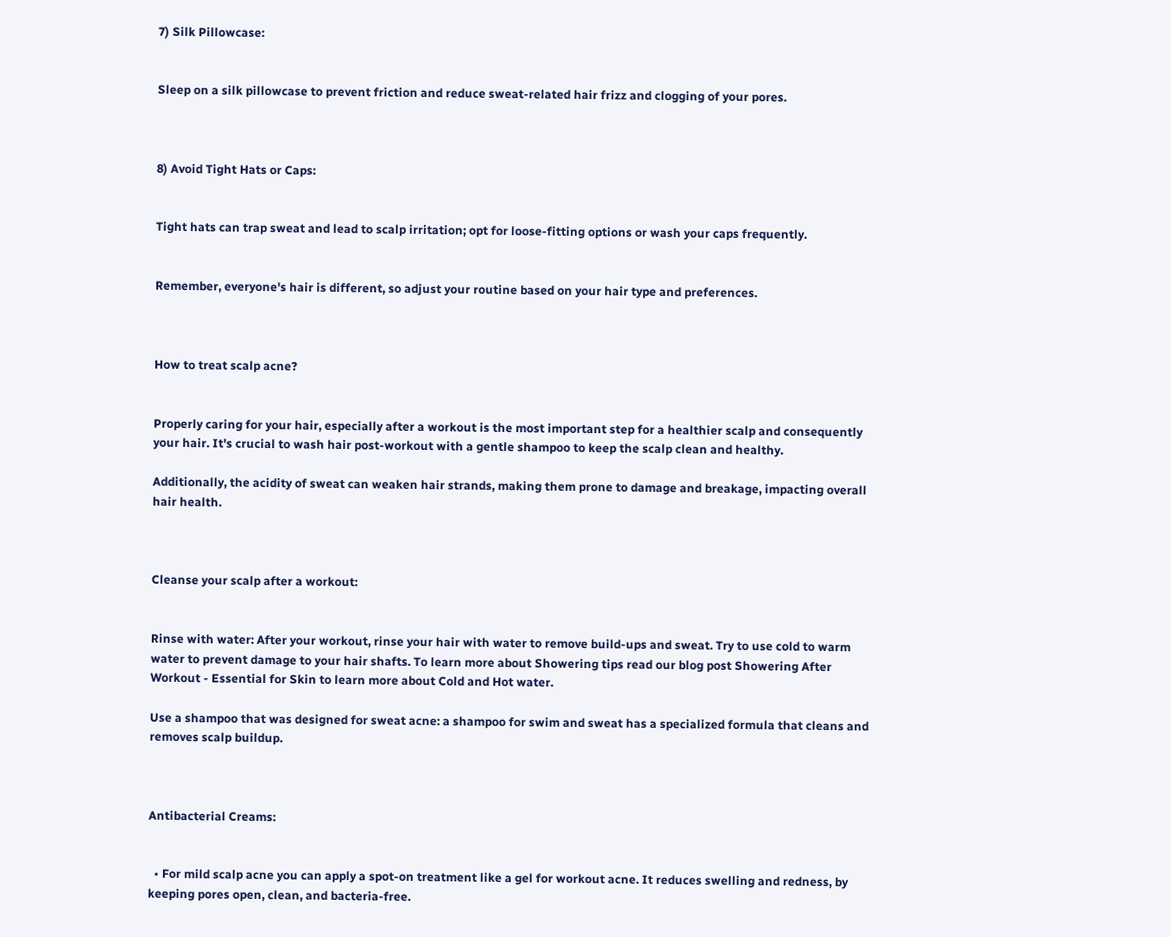7) Silk Pillowcase:


Sleep on a silk pillowcase to prevent friction and reduce sweat-related hair frizz and clogging of your pores.



8) Avoid Tight Hats or Caps:


Tight hats can trap sweat and lead to scalp irritation; opt for loose-fitting options or wash your caps frequently.


Remember, everyone's hair is different, so adjust your routine based on your hair type and preferences.



How to treat scalp acne?


Properly caring for your hair, especially after a workout is the most important step for a healthier scalp and consequently your hair. It's crucial to wash hair post-workout with a gentle shampoo to keep the scalp clean and healthy.

Additionally, the acidity of sweat can weaken hair strands, making them prone to damage and breakage, impacting overall hair health.



Cleanse your scalp after a workout:


Rinse with water: After your workout, rinse your hair with water to remove build-ups and sweat. Try to use cold to warm water to prevent damage to your hair shafts. To learn more about Showering tips read our blog post Showering After Workout - Essential for Skin to learn more about Cold and Hot water.

Use a shampoo that was designed for sweat acne: a shampoo for swim and sweat has a specialized formula that cleans and removes scalp buildup.



Antibacterial Creams:


  • For mild scalp acne you can apply a spot-on treatment like a gel for workout acne. It reduces swelling and redness, by keeping pores open, clean, and bacteria-free.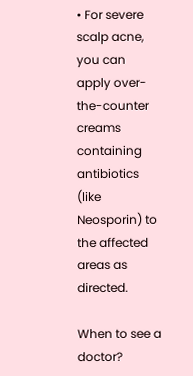• For severe scalp acne, you can apply over-the-counter creams containing antibiotics (like Neosporin) to the affected areas as directed.

When to see a doctor?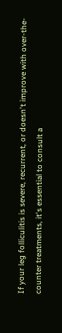If your leg folliculitis is severe, recurrent, or doesn't improve with over-the-counter treatments, it's essential to consult a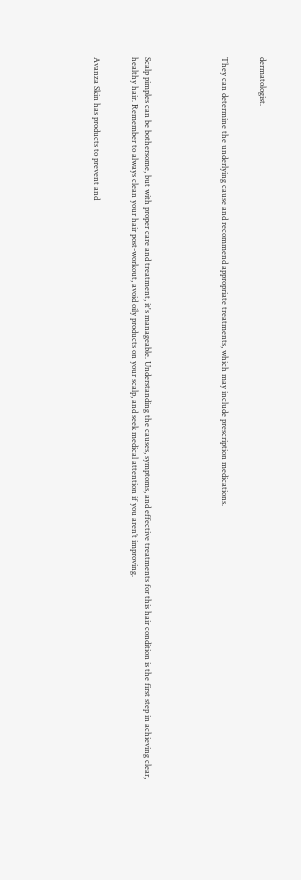dermatologist.


They can determine the underlying cause and recommend appropriate treatments, which may include prescription medications.





Scalp pimples can be bothersome, but with proper care and treatment, it's manageable. Understanding the causes, symptoms, and effective treatments for this hair condition is the first step in achieving clear, healthy hair. Remember to always clean your hair post-workout, avoid oily products on your scalp, and seek medical attention if you aren’t improving.


Avanza Skin has products to prevent and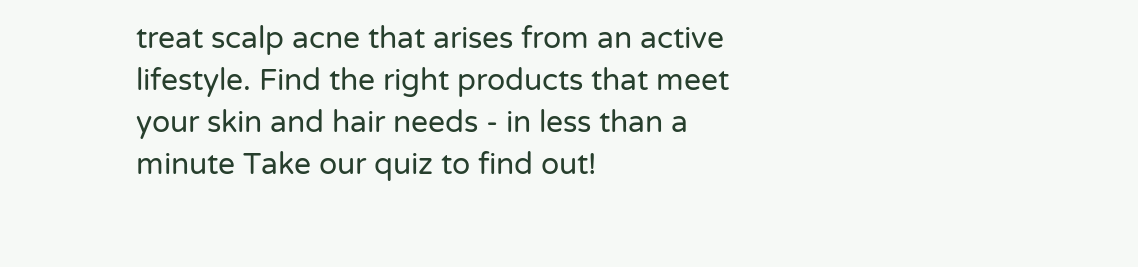treat scalp acne that arises from an active lifestyle. Find the right products that meet your skin and hair needs - in less than a minute Take our quiz to find out!